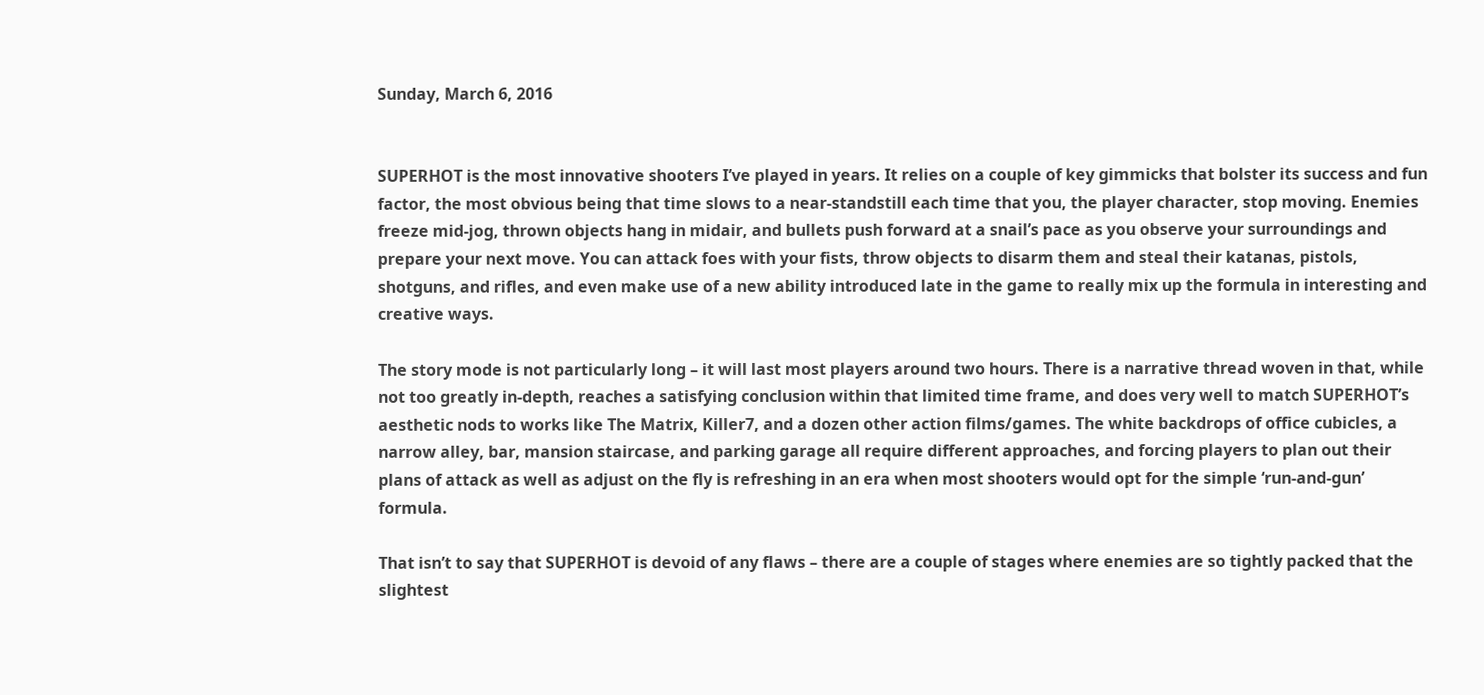Sunday, March 6, 2016


SUPERHOT is the most innovative shooters I’ve played in years. It relies on a couple of key gimmicks that bolster its success and fun factor, the most obvious being that time slows to a near-standstill each time that you, the player character, stop moving. Enemies freeze mid-jog, thrown objects hang in midair, and bullets push forward at a snail’s pace as you observe your surroundings and prepare your next move. You can attack foes with your fists, throw objects to disarm them and steal their katanas, pistols, shotguns, and rifles, and even make use of a new ability introduced late in the game to really mix up the formula in interesting and creative ways.

The story mode is not particularly long – it will last most players around two hours. There is a narrative thread woven in that, while not too greatly in-depth, reaches a satisfying conclusion within that limited time frame, and does very well to match SUPERHOT’s aesthetic nods to works like The Matrix, Killer7, and a dozen other action films/games. The white backdrops of office cubicles, a narrow alley, bar, mansion staircase, and parking garage all require different approaches, and forcing players to plan out their plans of attack as well as adjust on the fly is refreshing in an era when most shooters would opt for the simple ‘run-and-gun’ formula.

That isn’t to say that SUPERHOT is devoid of any flaws – there are a couple of stages where enemies are so tightly packed that the slightest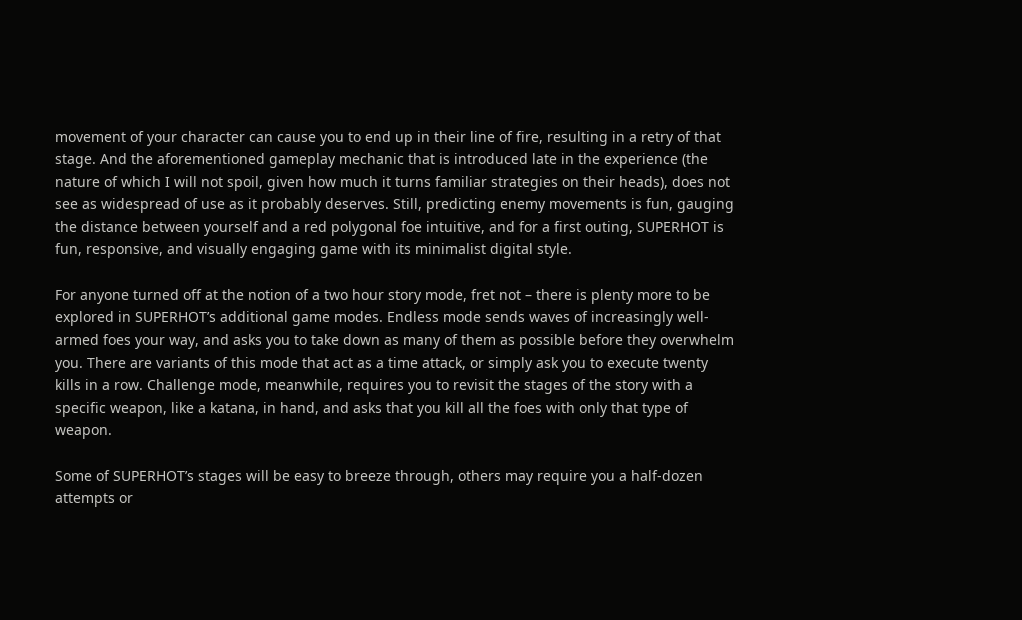movement of your character can cause you to end up in their line of fire, resulting in a retry of that stage. And the aforementioned gameplay mechanic that is introduced late in the experience (the nature of which I will not spoil, given how much it turns familiar strategies on their heads), does not see as widespread of use as it probably deserves. Still, predicting enemy movements is fun, gauging the distance between yourself and a red polygonal foe intuitive, and for a first outing, SUPERHOT is fun, responsive, and visually engaging game with its minimalist digital style.

For anyone turned off at the notion of a two hour story mode, fret not – there is plenty more to be explored in SUPERHOT’s additional game modes. Endless mode sends waves of increasingly well-armed foes your way, and asks you to take down as many of them as possible before they overwhelm you. There are variants of this mode that act as a time attack, or simply ask you to execute twenty kills in a row. Challenge mode, meanwhile, requires you to revisit the stages of the story with a specific weapon, like a katana, in hand, and asks that you kill all the foes with only that type of weapon.

Some of SUPERHOT’s stages will be easy to breeze through, others may require you a half-dozen attempts or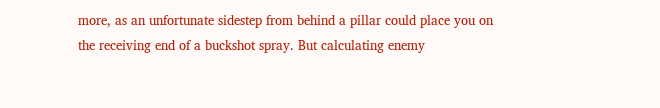more, as an unfortunate sidestep from behind a pillar could place you on the receiving end of a buckshot spray. But calculating enemy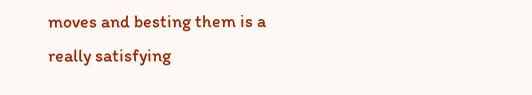moves and besting them is a really satisfying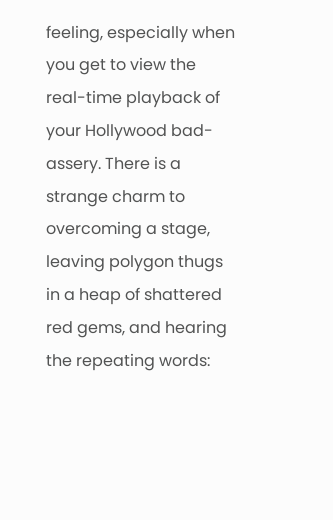feeling, especially when you get to view the real-time playback of your Hollywood bad-assery. There is a strange charm to overcoming a stage, leaving polygon thugs in a heap of shattered red gems, and hearing the repeating words: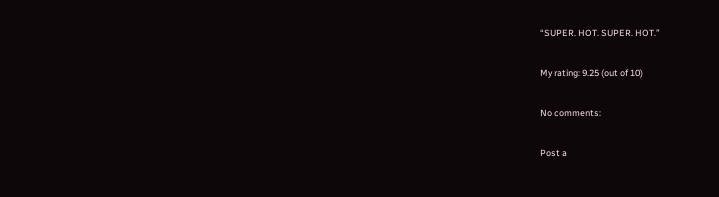“SUPER. HOT. SUPER. HOT.”

My rating: 9.25 (out of 10)

No comments:

Post a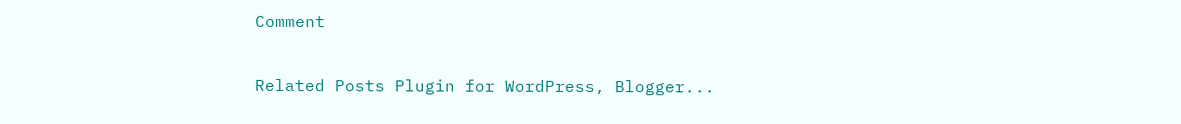Comment

Related Posts Plugin for WordPress, Blogger...